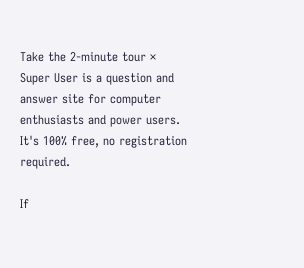Take the 2-minute tour ×
Super User is a question and answer site for computer enthusiasts and power users. It's 100% free, no registration required.

If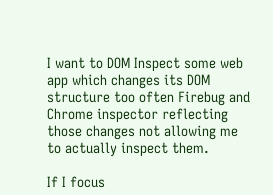I want to DOM Inspect some web app which changes its DOM structure too often Firebug and Chrome inspector reflecting those changes not allowing me to actually inspect them.

If I focus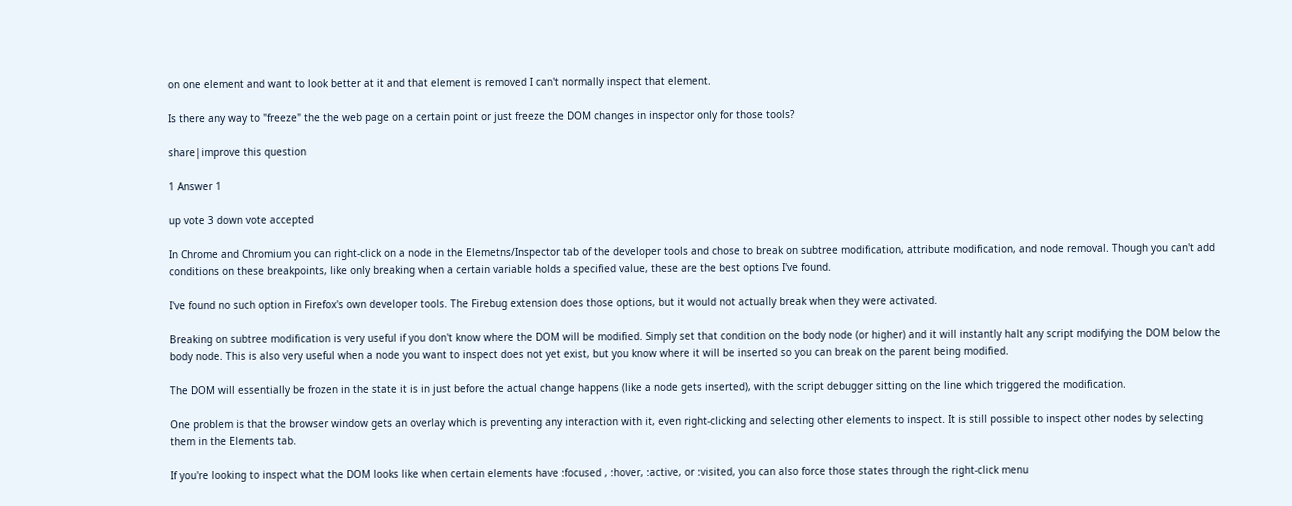on one element and want to look better at it and that element is removed I can't normally inspect that element.

Is there any way to "freeze" the the web page on a certain point or just freeze the DOM changes in inspector only for those tools?

share|improve this question

1 Answer 1

up vote 3 down vote accepted

In Chrome and Chromium you can right-click on a node in the Elemetns/Inspector tab of the developer tools and chose to break on subtree modification, attribute modification, and node removal. Though you can't add conditions on these breakpoints, like only breaking when a certain variable holds a specified value, these are the best options I've found.

I've found no such option in Firefox's own developer tools. The Firebug extension does those options, but it would not actually break when they were activated.

Breaking on subtree modification is very useful if you don't know where the DOM will be modified. Simply set that condition on the body node (or higher) and it will instantly halt any script modifying the DOM below the body node. This is also very useful when a node you want to inspect does not yet exist, but you know where it will be inserted so you can break on the parent being modified.

The DOM will essentially be frozen in the state it is in just before the actual change happens (like a node gets inserted), with the script debugger sitting on the line which triggered the modification.

One problem is that the browser window gets an overlay which is preventing any interaction with it, even right-clicking and selecting other elements to inspect. It is still possible to inspect other nodes by selecting them in the Elements tab.

If you're looking to inspect what the DOM looks like when certain elements have :focused , :hover, :active, or :visited, you can also force those states through the right-click menu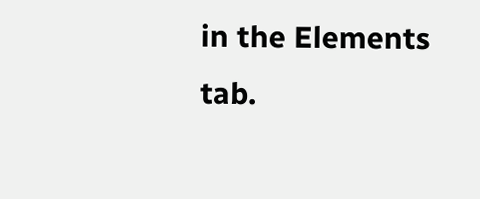in the Elements tab.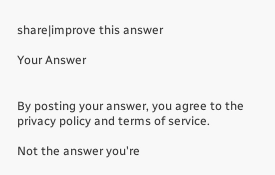share|improve this answer

Your Answer


By posting your answer, you agree to the privacy policy and terms of service.

Not the answer you're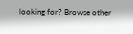looking for? Browse other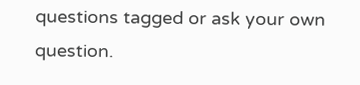questions tagged or ask your own question.